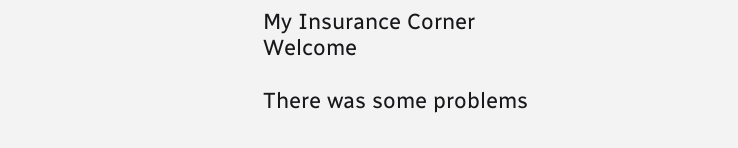My Insurance Corner Welcome

There was some problems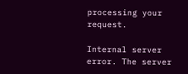processing your request.

Internal server error. The server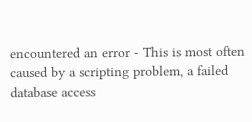encountered an error - This is most often caused by a scripting problem, a failed database access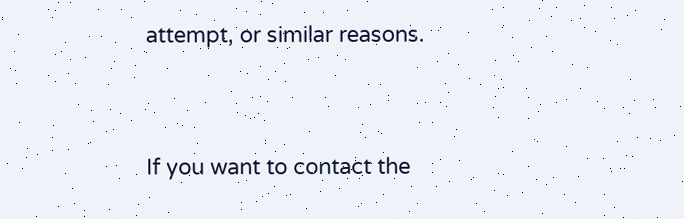attempt, or similar reasons.



If you want to contact the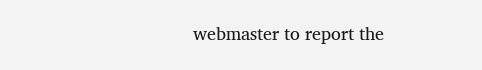webmaster to report the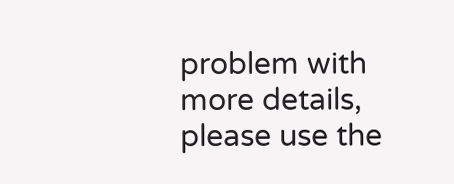problem with more details, please use the